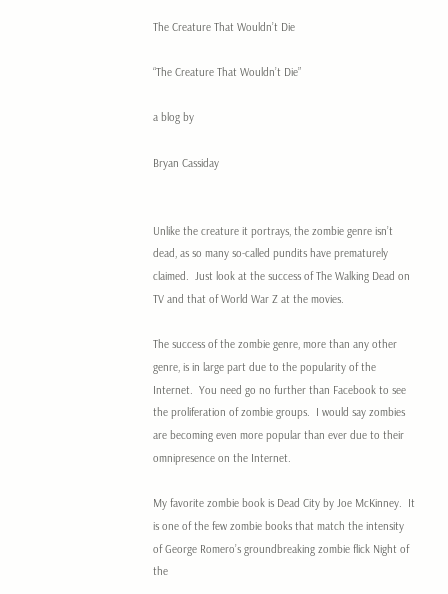The Creature That Wouldn’t Die

“The Creature That Wouldn’t Die”

a blog by

Bryan Cassiday


Unlike the creature it portrays, the zombie genre isn’t dead, as so many so-called pundits have prematurely claimed.  Just look at the success of The Walking Dead on TV and that of World War Z at the movies.

The success of the zombie genre, more than any other genre, is in large part due to the popularity of the Internet.  You need go no further than Facebook to see the proliferation of zombie groups.  I would say zombies are becoming even more popular than ever due to their omnipresence on the Internet.

My favorite zombie book is Dead City by Joe McKinney.  It is one of the few zombie books that match the intensity of George Romero’s groundbreaking zombie flick Night of the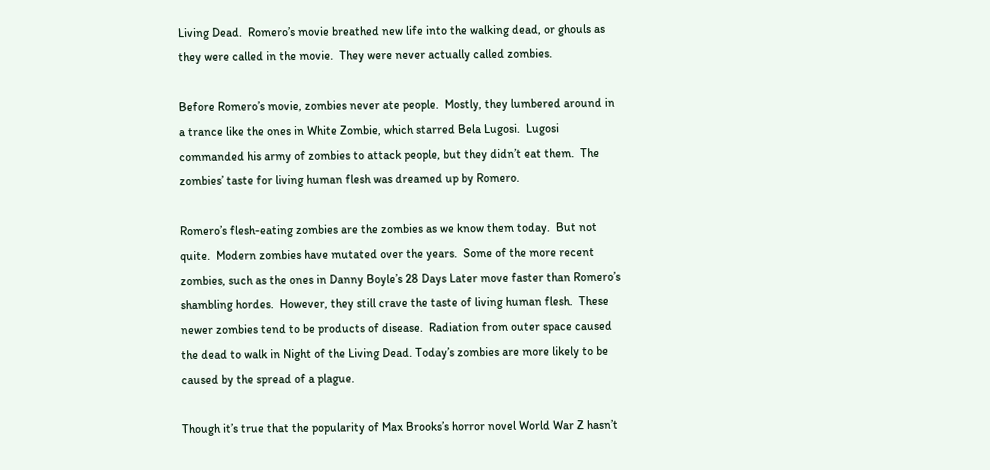Living Dead.  Romero’s movie breathed new life into the walking dead, or ghouls as they were called in the movie.  They were never actually called zombies.

Before Romero’s movie, zombies never ate people.  Mostly, they lumbered around in a trance like the ones in White Zombie, which starred Bela Lugosi.  Lugosi commanded his army of zombies to attack people, but they didn’t eat them.  The zombies’ taste for living human flesh was dreamed up by Romero.

Romero’s flesh-eating zombies are the zombies as we know them today.  But not quite.  Modern zombies have mutated over the years.  Some of the more recent zombies, such as the ones in Danny Boyle’s 28 Days Later move faster than Romero’s shambling hordes.  However, they still crave the taste of living human flesh.  These newer zombies tend to be products of disease.  Radiation from outer space caused the dead to walk in Night of the Living Dead. Today’s zombies are more likely to be caused by the spread of a plague.

Though it’s true that the popularity of Max Brooks’s horror novel World War Z hasn’t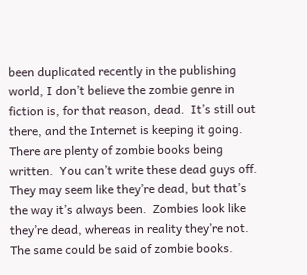been duplicated recently in the publishing world, I don’t believe the zombie genre in fiction is, for that reason, dead.  It’s still out there, and the Internet is keeping it going.  There are plenty of zombie books being written.  You can’t write these dead guys off.  They may seem like they’re dead, but that’s the way it’s always been.  Zombies look like they’re dead, whereas in reality they’re not.  The same could be said of zombie books.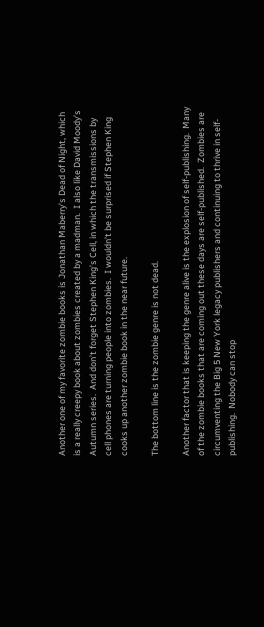Another one of my favorite zombie books is Jonathan Maberry’s Dead of Night, which is a really creepy book about zombies created by a madman.  I also like David Moody’s Autumn series.  And don’t forget Stephen King’s Cell, in which the transmissions by cell phones are turning people into zombies.  I wouldn’t be surprised if Stephen King cooks up another zombie book in the near future.

The bottom line is the zombie genre is not dead.

Another factor that is keeping the genre alive is the explosion of self-publishing.  Many of the zombie books that are coming out these days are self-published.  Zombies are circumventing the Big 5 New York legacy publishers and continuing to thrive in self-publishing.  Nobody can stop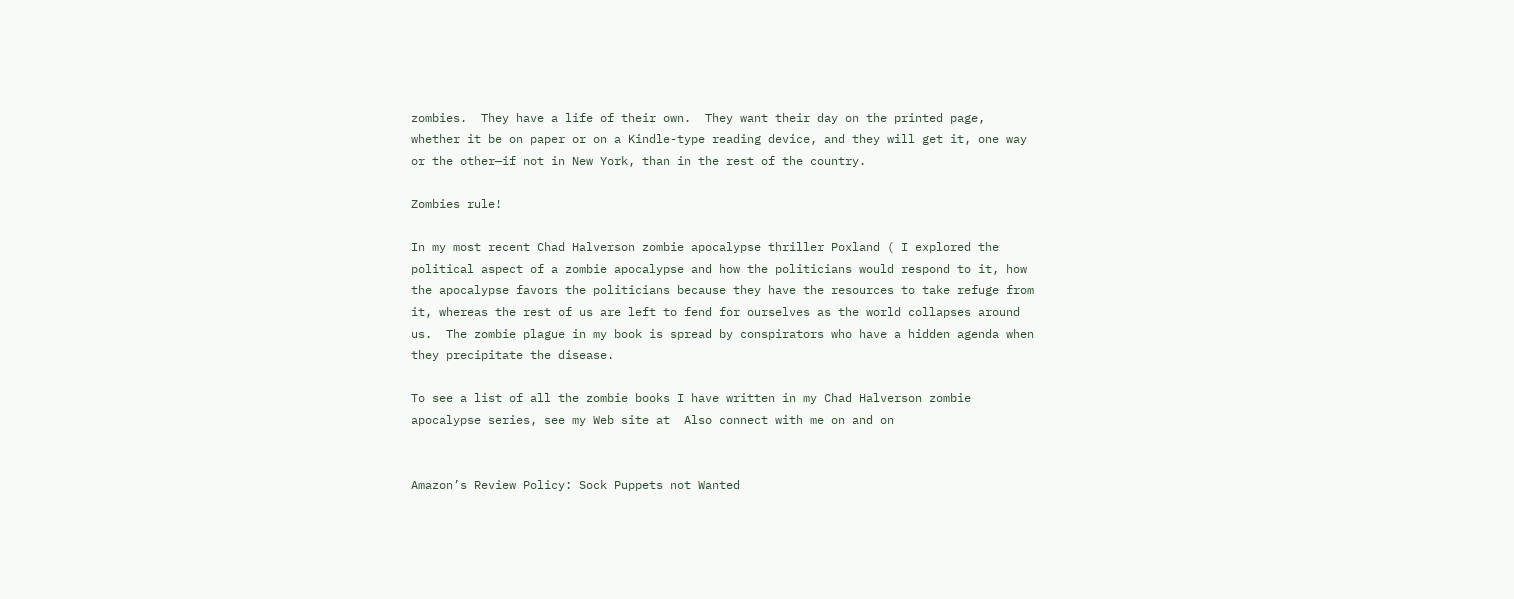zombies.  They have a life of their own.  They want their day on the printed page, whether it be on paper or on a Kindle-type reading device, and they will get it, one way or the other—if not in New York, than in the rest of the country.

Zombies rule!

In my most recent Chad Halverson zombie apocalypse thriller Poxland ( I explored the political aspect of a zombie apocalypse and how the politicians would respond to it, how the apocalypse favors the politicians because they have the resources to take refuge from it, whereas the rest of us are left to fend for ourselves as the world collapses around us.  The zombie plague in my book is spread by conspirators who have a hidden agenda when they precipitate the disease.

To see a list of all the zombie books I have written in my Chad Halverson zombie apocalypse series, see my Web site at  Also connect with me on and on


Amazon’s Review Policy: Sock Puppets not Wanted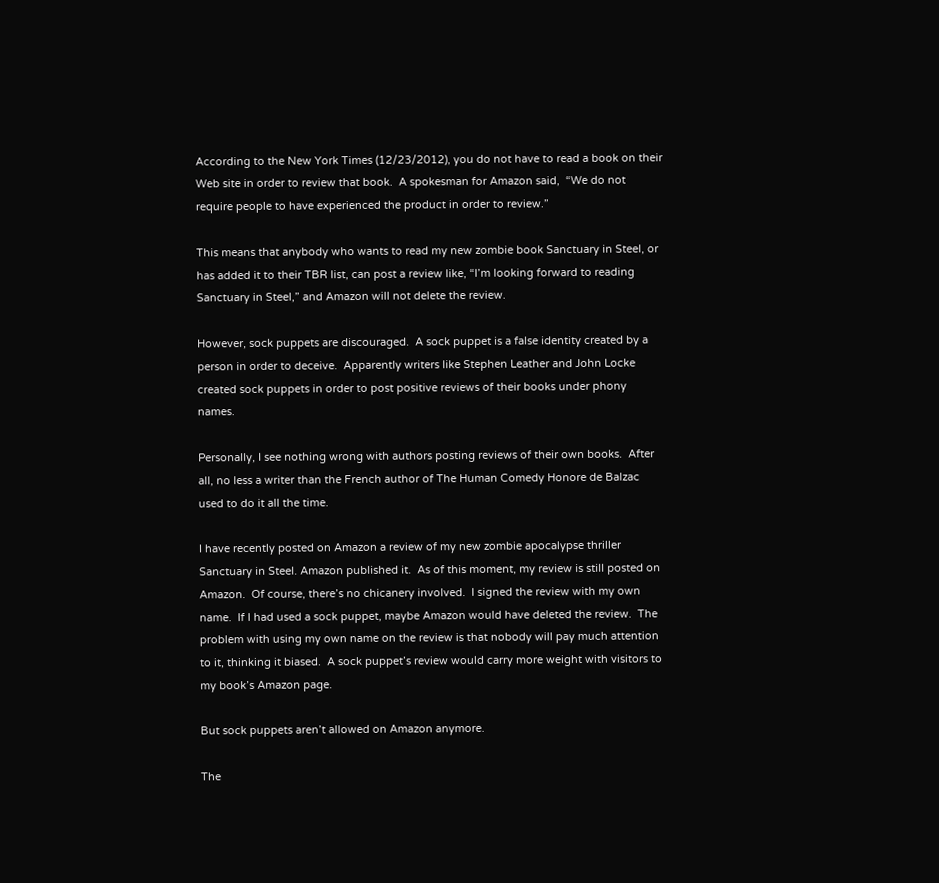According to the New York Times (12/23/2012), you do not have to read a book on their Web site in order to review that book.  A spokesman for Amazon said,  “We do not require people to have experienced the product in order to review.”

This means that anybody who wants to read my new zombie book Sanctuary in Steel, or has added it to their TBR list, can post a review like, “I’m looking forward to reading Sanctuary in Steel,” and Amazon will not delete the review.

However, sock puppets are discouraged.  A sock puppet is a false identity created by a person in order to deceive.  Apparently writers like Stephen Leather and John Locke created sock puppets in order to post positive reviews of their books under phony names.

Personally, I see nothing wrong with authors posting reviews of their own books.  After all, no less a writer than the French author of The Human Comedy Honore de Balzac used to do it all the time.

I have recently posted on Amazon a review of my new zombie apocalypse thriller Sanctuary in Steel. Amazon published it.  As of this moment, my review is still posted on Amazon.  Of course, there’s no chicanery involved.  I signed the review with my own name.  If I had used a sock puppet, maybe Amazon would have deleted the review.  The problem with using my own name on the review is that nobody will pay much attention to it, thinking it biased.  A sock puppet’s review would carry more weight with visitors to my book’s Amazon page.

But sock puppets aren’t allowed on Amazon anymore.

The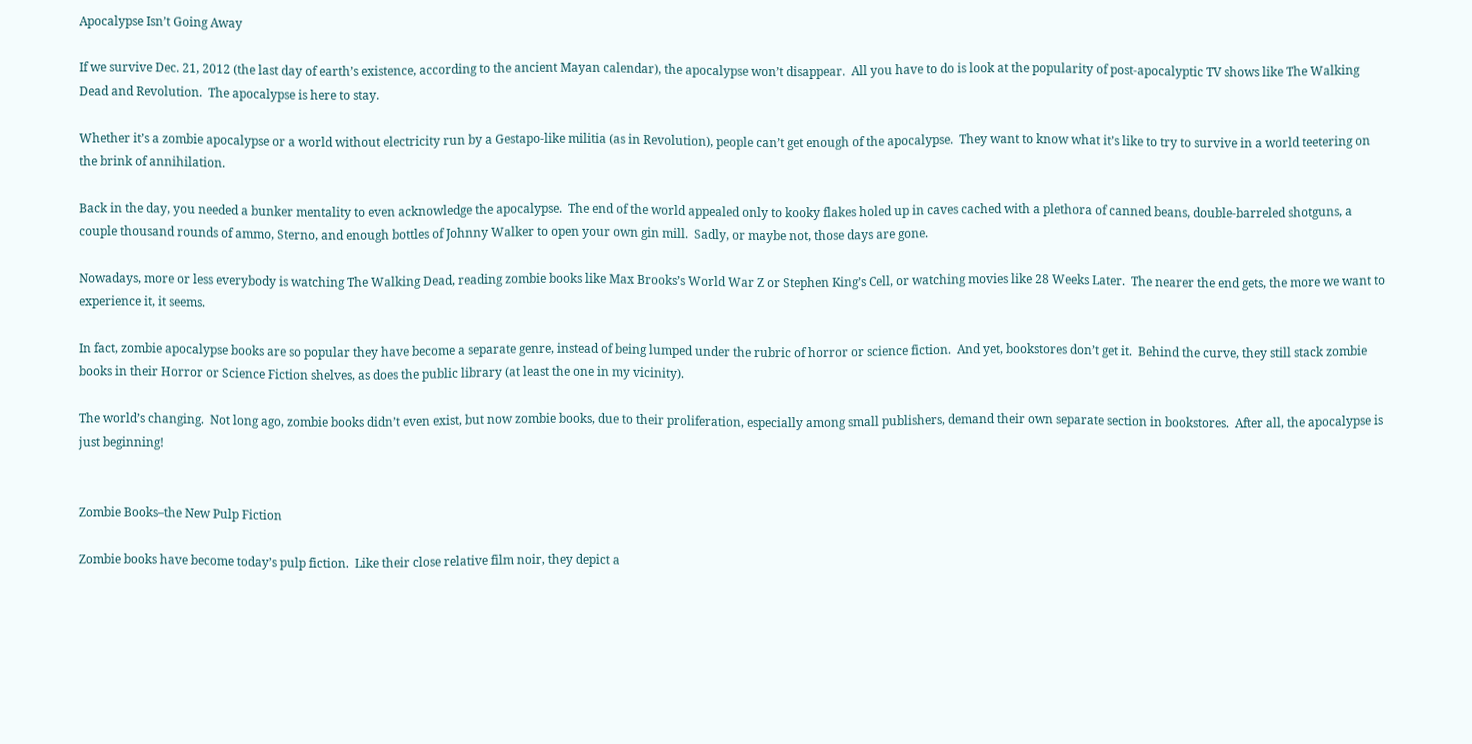Apocalypse Isn’t Going Away

If we survive Dec. 21, 2012 (the last day of earth’s existence, according to the ancient Mayan calendar), the apocalypse won’t disappear.  All you have to do is look at the popularity of post-apocalyptic TV shows like The Walking Dead and Revolution.  The apocalypse is here to stay.

Whether it’s a zombie apocalypse or a world without electricity run by a Gestapo-like militia (as in Revolution), people can’t get enough of the apocalypse.  They want to know what it’s like to try to survive in a world teetering on the brink of annihilation.

Back in the day, you needed a bunker mentality to even acknowledge the apocalypse.  The end of the world appealed only to kooky flakes holed up in caves cached with a plethora of canned beans, double-barreled shotguns, a couple thousand rounds of ammo, Sterno, and enough bottles of Johnny Walker to open your own gin mill.  Sadly, or maybe not, those days are gone.

Nowadays, more or less everybody is watching The Walking Dead, reading zombie books like Max Brooks’s World War Z or Stephen King’s Cell, or watching movies like 28 Weeks Later.  The nearer the end gets, the more we want to experience it, it seems.

In fact, zombie apocalypse books are so popular they have become a separate genre, instead of being lumped under the rubric of horror or science fiction.  And yet, bookstores don’t get it.  Behind the curve, they still stack zombie books in their Horror or Science Fiction shelves, as does the public library (at least the one in my vicinity).

The world’s changing.  Not long ago, zombie books didn’t even exist, but now zombie books, due to their proliferation, especially among small publishers, demand their own separate section in bookstores.  After all, the apocalypse is just beginning!


Zombie Books–the New Pulp Fiction

Zombie books have become today’s pulp fiction.  Like their close relative film noir, they depict a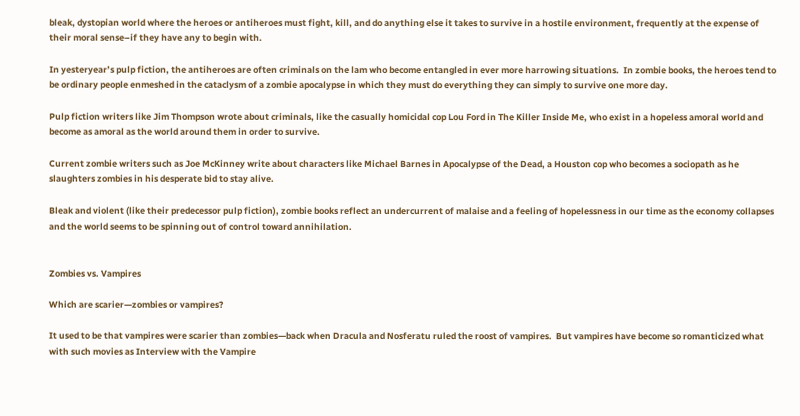bleak, dystopian world where the heroes or antiheroes must fight, kill, and do anything else it takes to survive in a hostile environment, frequently at the expense of their moral sense–if they have any to begin with.

In yesteryear’s pulp fiction, the antiheroes are often criminals on the lam who become entangled in ever more harrowing situations.  In zombie books, the heroes tend to be ordinary people enmeshed in the cataclysm of a zombie apocalypse in which they must do everything they can simply to survive one more day.

Pulp fiction writers like Jim Thompson wrote about criminals, like the casually homicidal cop Lou Ford in The Killer Inside Me, who exist in a hopeless amoral world and become as amoral as the world around them in order to survive.

Current zombie writers such as Joe McKinney write about characters like Michael Barnes in Apocalypse of the Dead, a Houston cop who becomes a sociopath as he slaughters zombies in his desperate bid to stay alive.

Bleak and violent (like their predecessor pulp fiction), zombie books reflect an undercurrent of malaise and a feeling of hopelessness in our time as the economy collapses and the world seems to be spinning out of control toward annihilation.


Zombies vs. Vampires

Which are scarier—zombies or vampires?

It used to be that vampires were scarier than zombies—back when Dracula and Nosferatu ruled the roost of vampires.  But vampires have become so romanticized what with such movies as Interview with the Vampire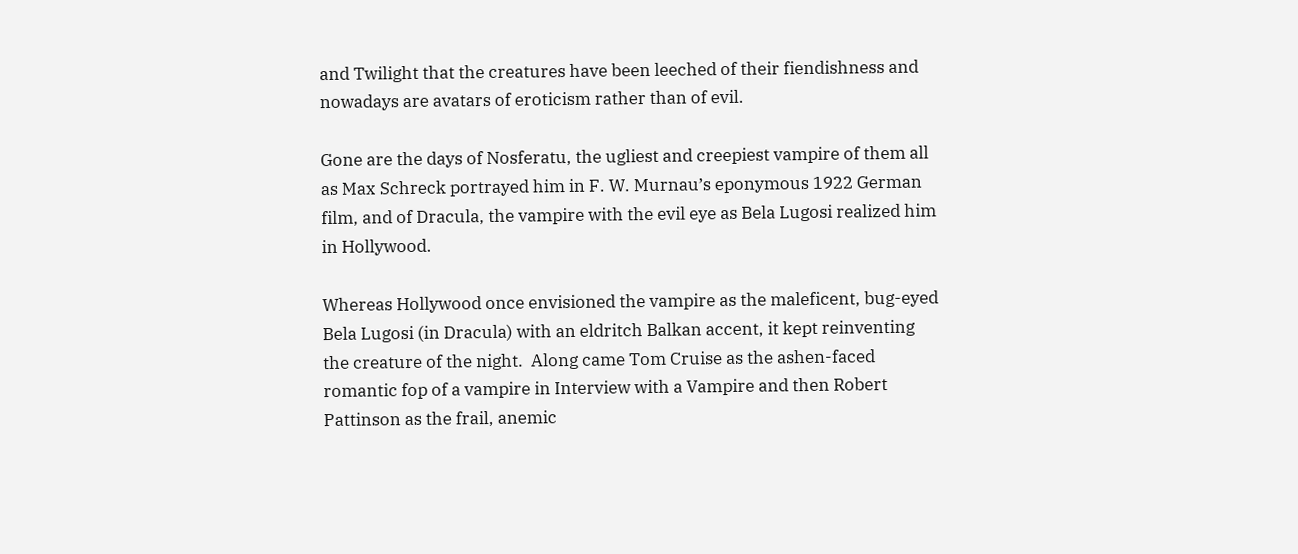and Twilight that the creatures have been leeched of their fiendishness and nowadays are avatars of eroticism rather than of evil.

Gone are the days of Nosferatu, the ugliest and creepiest vampire of them all as Max Schreck portrayed him in F. W. Murnau’s eponymous 1922 German film, and of Dracula, the vampire with the evil eye as Bela Lugosi realized him in Hollywood.

Whereas Hollywood once envisioned the vampire as the maleficent, bug-eyed Bela Lugosi (in Dracula) with an eldritch Balkan accent, it kept reinventing the creature of the night.  Along came Tom Cruise as the ashen-faced romantic fop of a vampire in Interview with a Vampire and then Robert Pattinson as the frail, anemic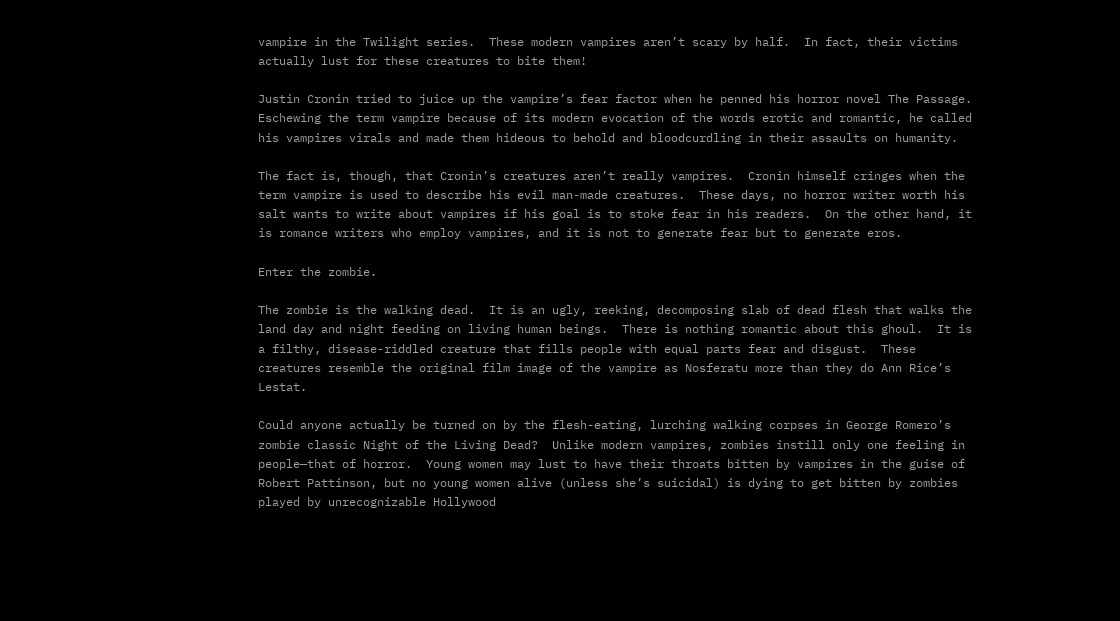vampire in the Twilight series.  These modern vampires aren’t scary by half.  In fact, their victims actually lust for these creatures to bite them!

Justin Cronin tried to juice up the vampire’s fear factor when he penned his horror novel The Passage.  Eschewing the term vampire because of its modern evocation of the words erotic and romantic, he called his vampires virals and made them hideous to behold and bloodcurdling in their assaults on humanity.

The fact is, though, that Cronin’s creatures aren’t really vampires.  Cronin himself cringes when the term vampire is used to describe his evil man-made creatures.  These days, no horror writer worth his salt wants to write about vampires if his goal is to stoke fear in his readers.  On the other hand, it is romance writers who employ vampires, and it is not to generate fear but to generate eros.

Enter the zombie.

The zombie is the walking dead.  It is an ugly, reeking, decomposing slab of dead flesh that walks the land day and night feeding on living human beings.  There is nothing romantic about this ghoul.  It is a filthy, disease-riddled creature that fills people with equal parts fear and disgust.  These creatures resemble the original film image of the vampire as Nosferatu more than they do Ann Rice’s Lestat.

Could anyone actually be turned on by the flesh-eating, lurching walking corpses in George Romero’s zombie classic Night of the Living Dead?  Unlike modern vampires, zombies instill only one feeling in people—that of horror.  Young women may lust to have their throats bitten by vampires in the guise of Robert Pattinson, but no young women alive (unless she’s suicidal) is dying to get bitten by zombies played by unrecognizable Hollywood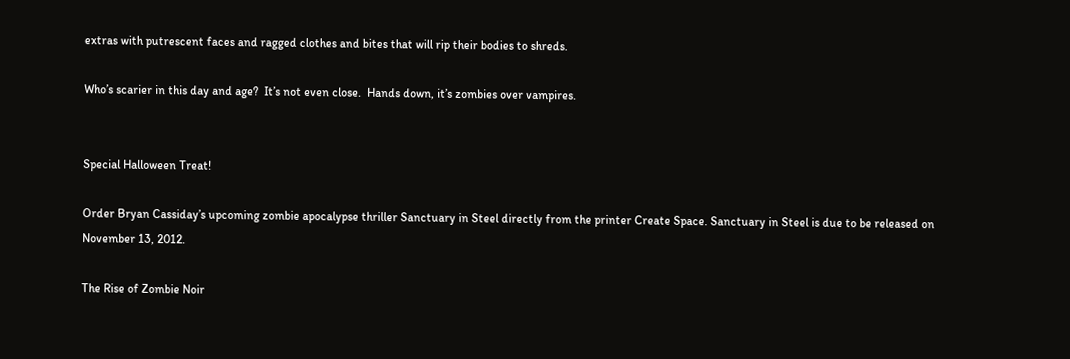extras with putrescent faces and ragged clothes and bites that will rip their bodies to shreds.

Who’s scarier in this day and age?  It’s not even close.  Hands down, it’s zombies over vampires.


Special Halloween Treat!

Order Bryan Cassiday’s upcoming zombie apocalypse thriller Sanctuary in Steel directly from the printer Create Space. Sanctuary in Steel is due to be released on November 13, 2012.

The Rise of Zombie Noir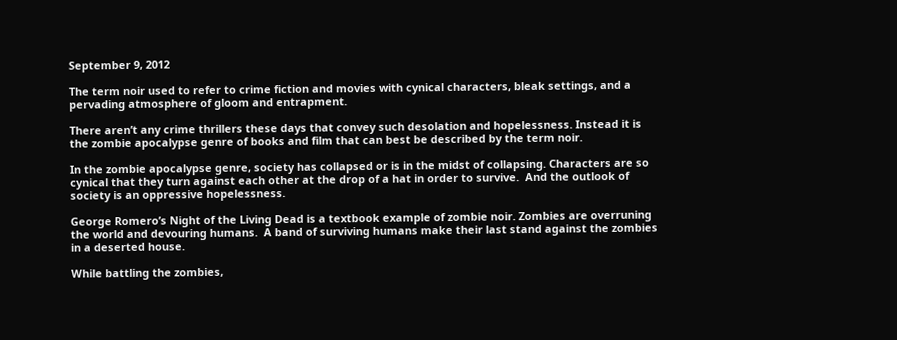September 9, 2012

The term noir used to refer to crime fiction and movies with cynical characters, bleak settings, and a pervading atmosphere of gloom and entrapment.

There aren’t any crime thrillers these days that convey such desolation and hopelessness. Instead it is the zombie apocalypse genre of books and film that can best be described by the term noir.

In the zombie apocalypse genre, society has collapsed or is in the midst of collapsing. Characters are so cynical that they turn against each other at the drop of a hat in order to survive.  And the outlook of society is an oppressive hopelessness.

George Romero’s Night of the Living Dead is a textbook example of zombie noir. Zombies are overruning the world and devouring humans.  A band of surviving humans make their last stand against the zombies in a deserted house.

While battling the zombies,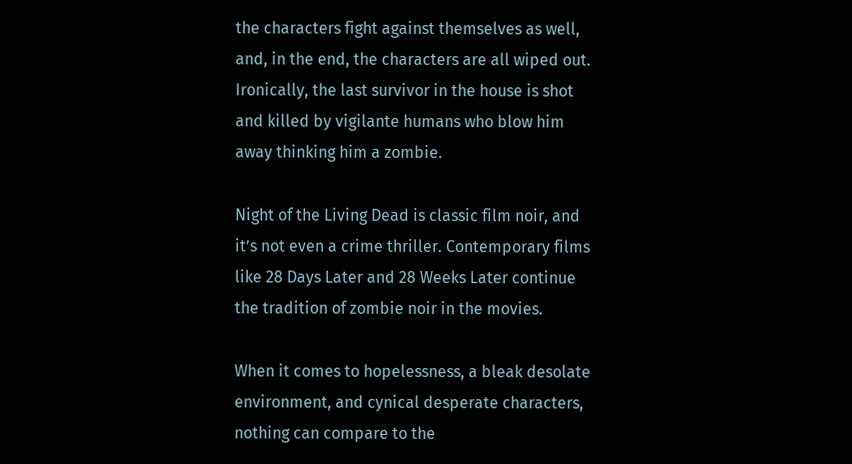the characters fight against themselves as well, and, in the end, the characters are all wiped out.  Ironically, the last survivor in the house is shot and killed by vigilante humans who blow him away thinking him a zombie.

Night of the Living Dead is classic film noir, and it’s not even a crime thriller. Contemporary films like 28 Days Later and 28 Weeks Later continue the tradition of zombie noir in the movies.

When it comes to hopelessness, a bleak desolate environment, and cynical desperate characters, nothing can compare to the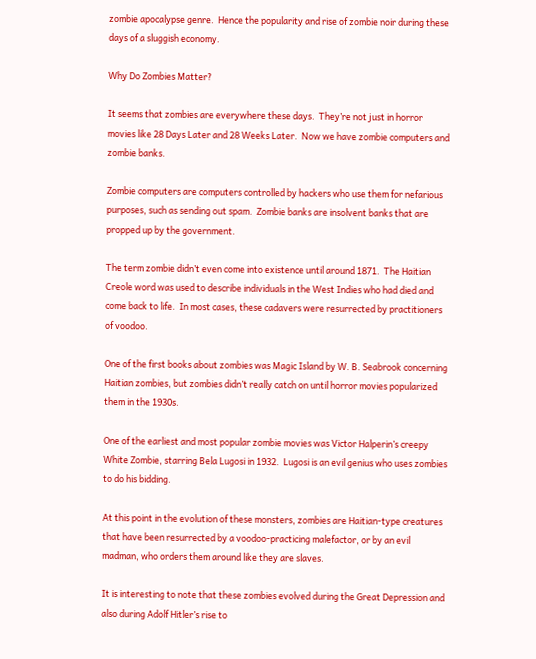zombie apocalypse genre.  Hence the popularity and rise of zombie noir during these days of a sluggish economy.

Why Do Zombies Matter?

It seems that zombies are everywhere these days.  They’re not just in horror movies like 28 Days Later and 28 Weeks Later.  Now we have zombie computers and zombie banks.

Zombie computers are computers controlled by hackers who use them for nefarious purposes, such as sending out spam.  Zombie banks are insolvent banks that are propped up by the government.

The term zombie didn’t even come into existence until around 1871.  The Haitian Creole word was used to describe individuals in the West Indies who had died and come back to life.  In most cases, these cadavers were resurrected by practitioners of voodoo.

One of the first books about zombies was Magic Island by W. B. Seabrook concerning Haitian zombies, but zombies didn’t really catch on until horror movies popularized them in the 1930s.

One of the earliest and most popular zombie movies was Victor Halperin’s creepy White Zombie, starring Bela Lugosi in 1932.  Lugosi is an evil genius who uses zombies to do his bidding.

At this point in the evolution of these monsters, zombies are Haitian-type creatures that have been resurrected by a voodoo-practicing malefactor, or by an evil madman, who orders them around like they are slaves.

It is interesting to note that these zombies evolved during the Great Depression and also during Adolf Hitler’s rise to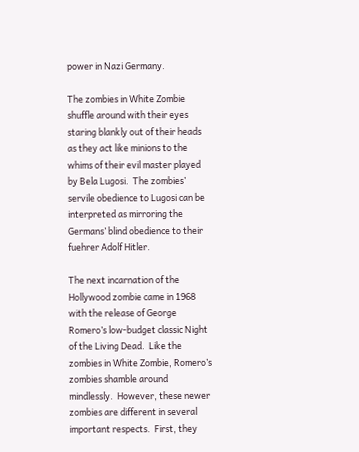power in Nazi Germany.

The zombies in White Zombie shuffle around with their eyes staring blankly out of their heads as they act like minions to the whims of their evil master played by Bela Lugosi.  The zombies’ servile obedience to Lugosi can be interpreted as mirroring the Germans’ blind obedience to their fuehrer Adolf Hitler.

The next incarnation of the Hollywood zombie came in 1968 with the release of George Romero’s low-budget classic Night of the Living Dead.  Like the zombies in White Zombie, Romero’s zombies shamble around mindlessly.  However, these newer zombies are different in several important respects.  First, they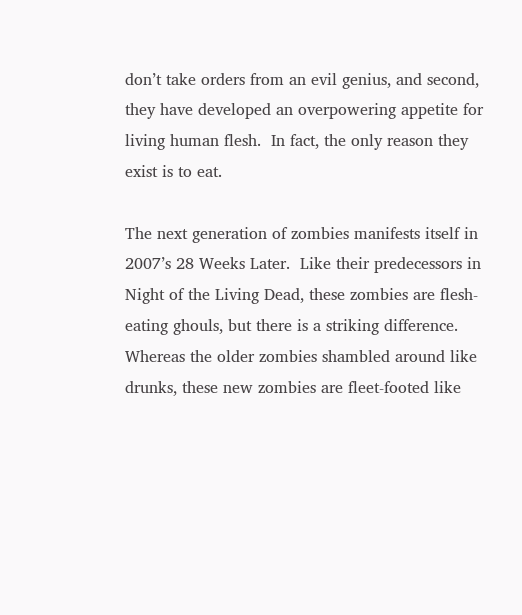don’t take orders from an evil genius, and second, they have developed an overpowering appetite for living human flesh.  In fact, the only reason they exist is to eat.

The next generation of zombies manifests itself in 2007’s 28 Weeks Later.  Like their predecessors in Night of the Living Dead, these zombies are flesh-eating ghouls, but there is a striking difference.  Whereas the older zombies shambled around like drunks, these new zombies are fleet-footed like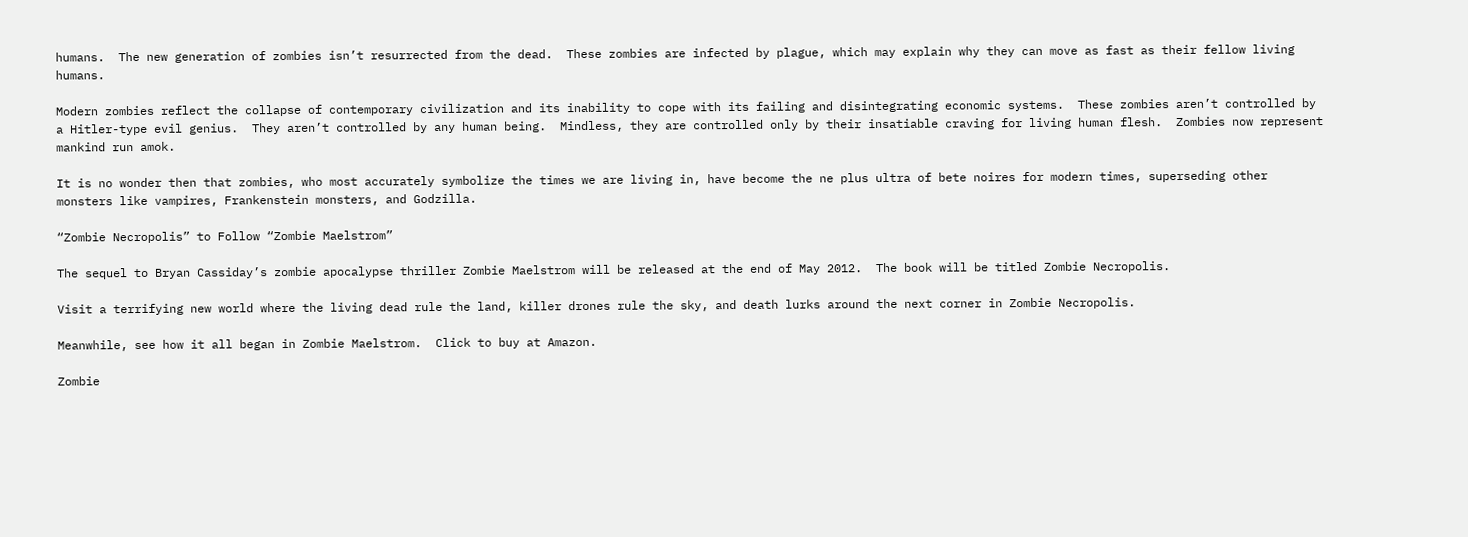humans.  The new generation of zombies isn’t resurrected from the dead.  These zombies are infected by plague, which may explain why they can move as fast as their fellow living humans.

Modern zombies reflect the collapse of contemporary civilization and its inability to cope with its failing and disintegrating economic systems.  These zombies aren’t controlled by a Hitler-type evil genius.  They aren’t controlled by any human being.  Mindless, they are controlled only by their insatiable craving for living human flesh.  Zombies now represent mankind run amok.

It is no wonder then that zombies, who most accurately symbolize the times we are living in, have become the ne plus ultra of bete noires for modern times, superseding other monsters like vampires, Frankenstein monsters, and Godzilla.

“Zombie Necropolis” to Follow “Zombie Maelstrom”

The sequel to Bryan Cassiday’s zombie apocalypse thriller Zombie Maelstrom will be released at the end of May 2012.  The book will be titled Zombie Necropolis.

Visit a terrifying new world where the living dead rule the land, killer drones rule the sky, and death lurks around the next corner in Zombie Necropolis.

Meanwhile, see how it all began in Zombie Maelstrom.  Click to buy at Amazon.

Zombie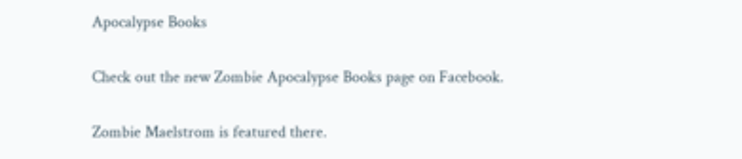Apocalypse Books

Check out the new Zombie Apocalypse Books page on Facebook.

Zombie Maelstrom is featured there.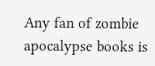Any fan of zombie apocalypse books is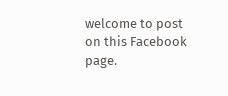welcome to post on this Facebook page.